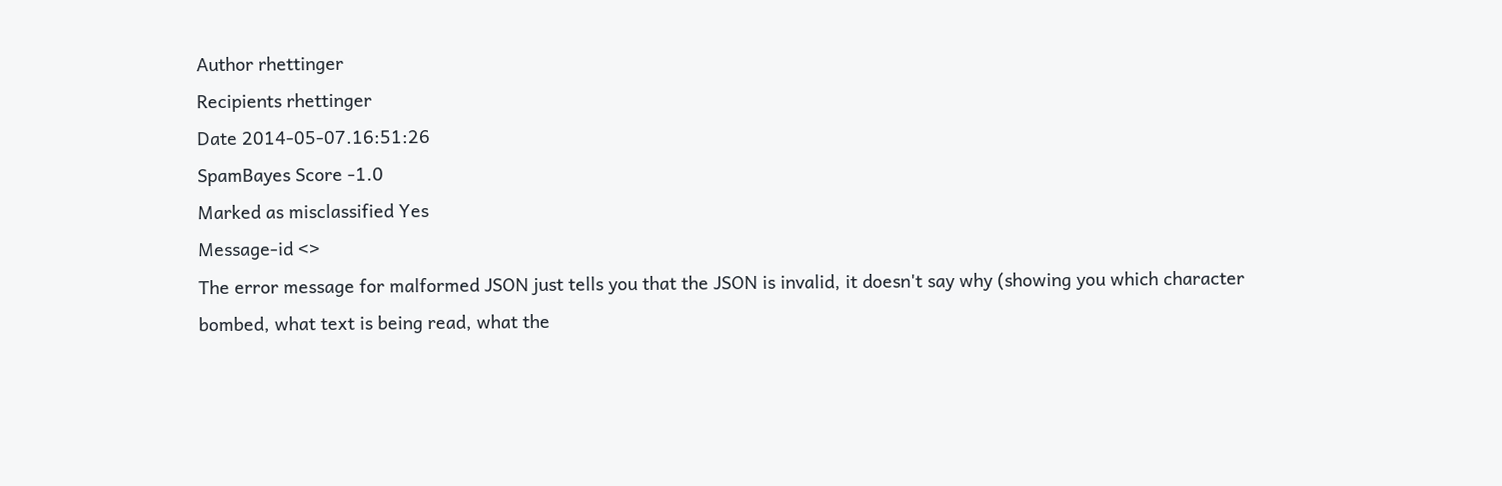Author rhettinger
Recipients rhettinger
Date 2014-05-07.16:51:26
SpamBayes Score -1.0
Marked as misclassified Yes
Message-id <>
The error message for malformed JSON just tells you that the JSON is invalid, it doesn't say why (showing you which character bombed, what text is being read, what the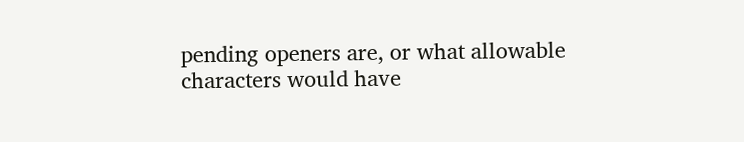pending openers are, or what allowable characters would have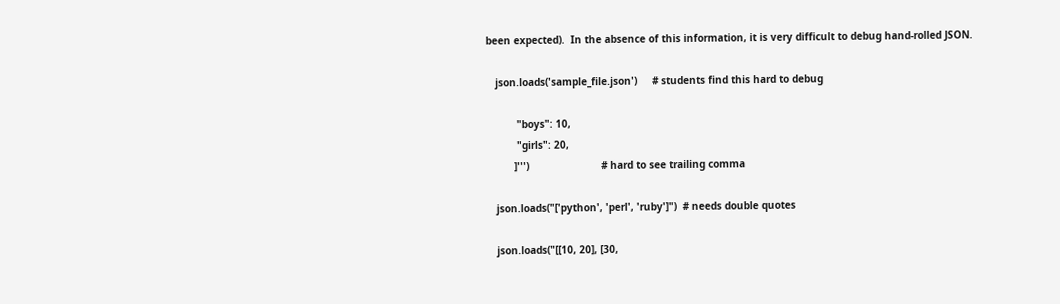been expected).  In the absence of this information, it is very difficult to debug hand-rolled JSON.

   json.loads('sample_file.json')     # students find this hard to debug

          "boys": 10,
          "girls": 20,
         ]''')                        # hard to see trailing comma

   json.loads("['python', 'perl', 'ruby']")  # needs double quotes

   json.loads("[[10, 20], [30,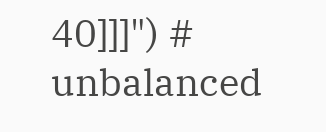40]]]") # unbalanced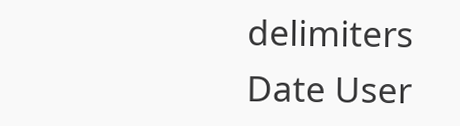delimiters
Date User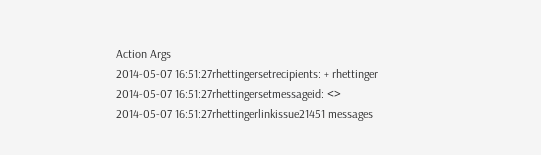Action Args
2014-05-07 16:51:27rhettingersetrecipients: + rhettinger
2014-05-07 16:51:27rhettingersetmessageid: <>
2014-05-07 16:51:27rhettingerlinkissue21451 messages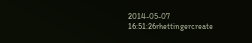2014-05-07 16:51:26rhettingercreate